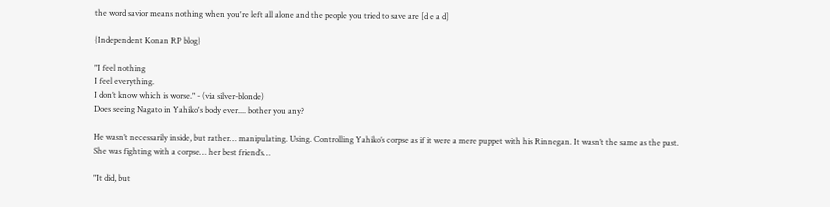the word savior means nothing when you're left all alone and the people you tried to save are [d e a d]

{Independent Konan RP blog}

"I feel nothing
I feel everything.
I don’t know which is worse." - (via silver-blonde)
Does seeing Nagato in Yahiko's body ever.... bother you any?

He wasn’t necessarily inside, but rather… manipulating. Using. Controlling Yahiko’s corpse as if it were a mere puppet with his Rinnegan. It wasn’t the same as the past. She was fighting with a corpse… her best friend’s…

"It did, but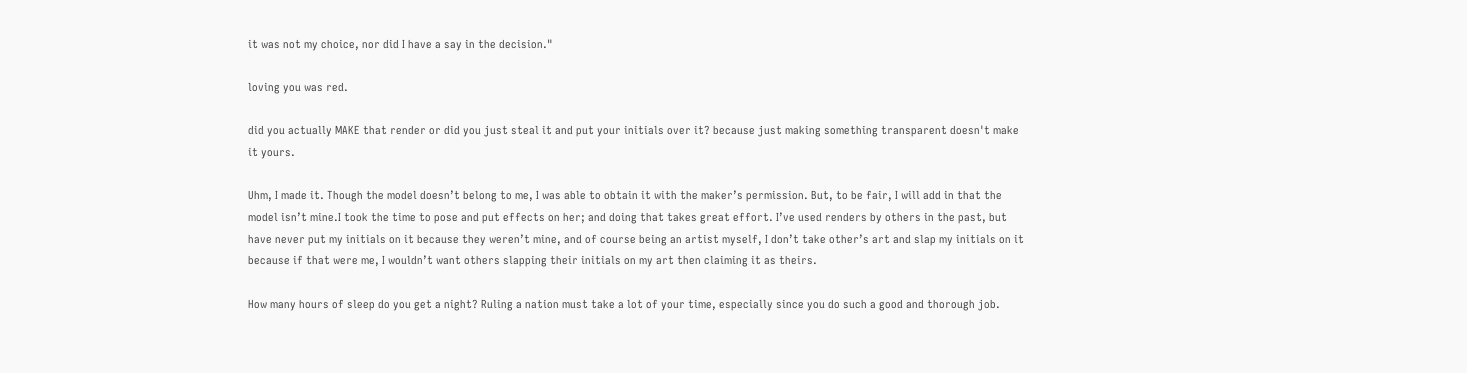it was not my choice, nor did I have a say in the decision."

loving you was red.

did you actually MAKE that render or did you just steal it and put your initials over it? because just making something transparent doesn't make it yours.

Uhm, I made it. Though the model doesn’t belong to me, I was able to obtain it with the maker’s permission. But, to be fair, I will add in that the model isn’t mine.I took the time to pose and put effects on her; and doing that takes great effort. I’ve used renders by others in the past, but have never put my initials on it because they weren’t mine, and of course being an artist myself, I don’t take other’s art and slap my initials on it because if that were me, I wouldn’t want others slapping their initials on my art then claiming it as theirs.

How many hours of sleep do you get a night? Ruling a nation must take a lot of your time, especially since you do such a good and thorough job.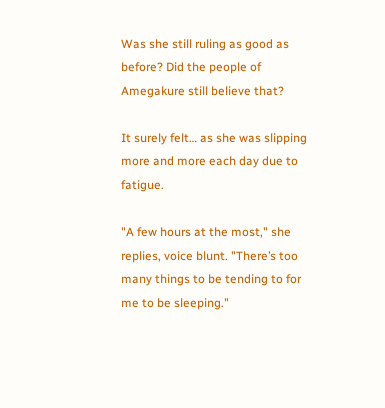Was she still ruling as good as before? Did the people of Amegakure still believe that?

It surely felt… as she was slipping more and more each day due to fatigue.

"A few hours at the most," she replies, voice blunt. "There’s too many things to be tending to for me to be sleeping."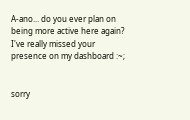A-ano... do you ever plan on being more active here again? I've really missed your presence on my dashboard :~;


sorry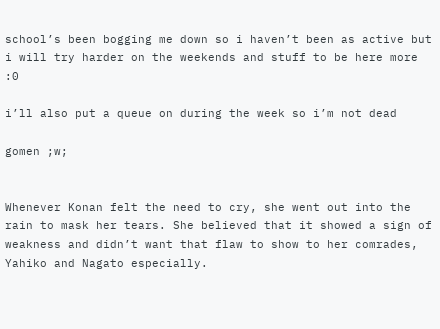school’s been bogging me down so i haven’t been as active but i will try harder on the weekends and stuff to be here more :0

i’ll also put a queue on during the week so i’m not dead

gomen ;w;


Whenever Konan felt the need to cry, she went out into the rain to mask her tears. She believed that it showed a sign of weakness and didn’t want that flaw to show to her comrades, Yahiko and Nagato especially.